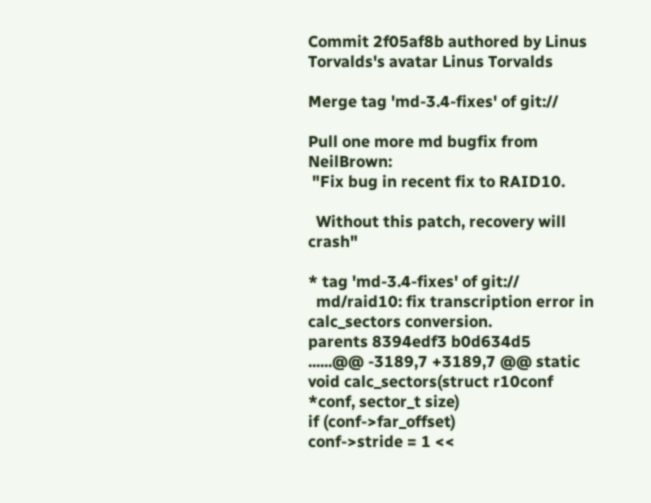Commit 2f05af8b authored by Linus Torvalds's avatar Linus Torvalds

Merge tag 'md-3.4-fixes' of git://

Pull one more md bugfix from NeilBrown:
 "Fix bug in recent fix to RAID10.

  Without this patch, recovery will crash"

* tag 'md-3.4-fixes' of git://
  md/raid10: fix transcription error in calc_sectors conversion.
parents 8394edf3 b0d634d5
......@@ -3189,7 +3189,7 @@ static void calc_sectors(struct r10conf *conf, sector_t size)
if (conf->far_offset)
conf->stride = 1 <<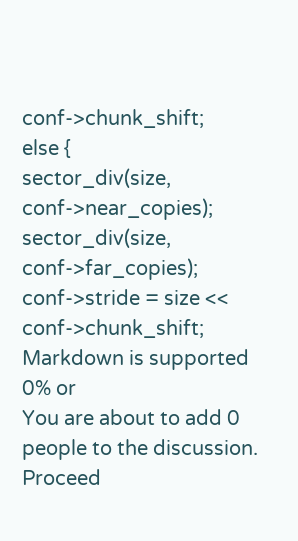conf->chunk_shift;
else {
sector_div(size, conf->near_copies);
sector_div(size, conf->far_copies);
conf->stride = size << conf->chunk_shift;
Markdown is supported
0% or
You are about to add 0 people to the discussion. Proceed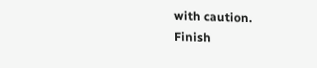with caution.
Finish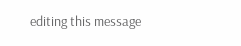editing this message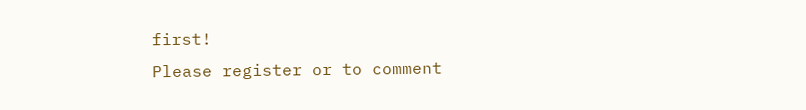first!
Please register or to comment